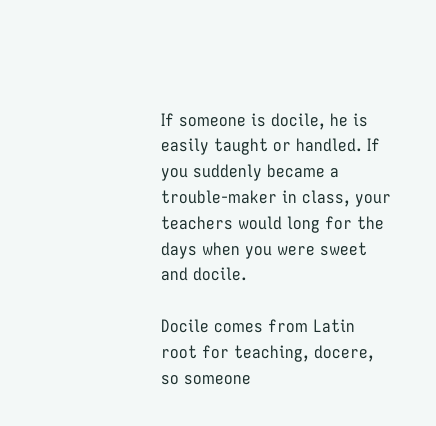If someone is docile, he is easily taught or handled. If you suddenly became a trouble-maker in class, your teachers would long for the days when you were sweet and docile.

Docile comes from Latin root for teaching, docere, so someone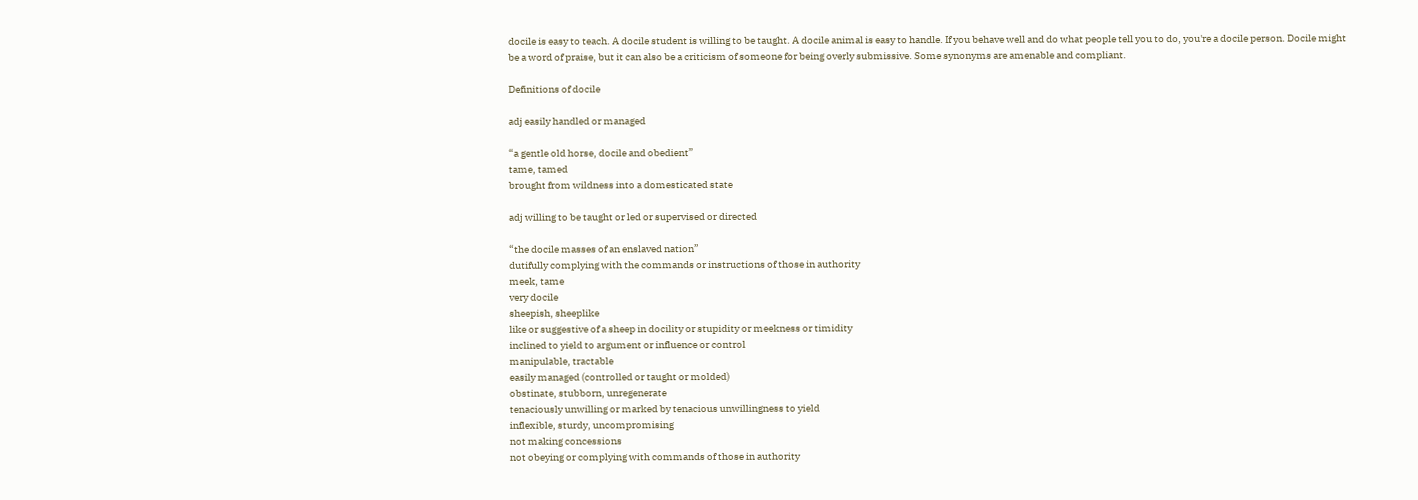docile is easy to teach. A docile student is willing to be taught. A docile animal is easy to handle. If you behave well and do what people tell you to do, you're a docile person. Docile might be a word of praise, but it can also be a criticism of someone for being overly submissive. Some synonyms are amenable and compliant.

Definitions of docile

adj easily handled or managed

“a gentle old horse, docile and obedient”
tame, tamed
brought from wildness into a domesticated state

adj willing to be taught or led or supervised or directed

“the docile masses of an enslaved nation”
dutifully complying with the commands or instructions of those in authority
meek, tame
very docile
sheepish, sheeplike
like or suggestive of a sheep in docility or stupidity or meekness or timidity
inclined to yield to argument or influence or control
manipulable, tractable
easily managed (controlled or taught or molded)
obstinate, stubborn, unregenerate
tenaciously unwilling or marked by tenacious unwillingness to yield
inflexible, sturdy, uncompromising
not making concessions
not obeying or complying with commands of those in authority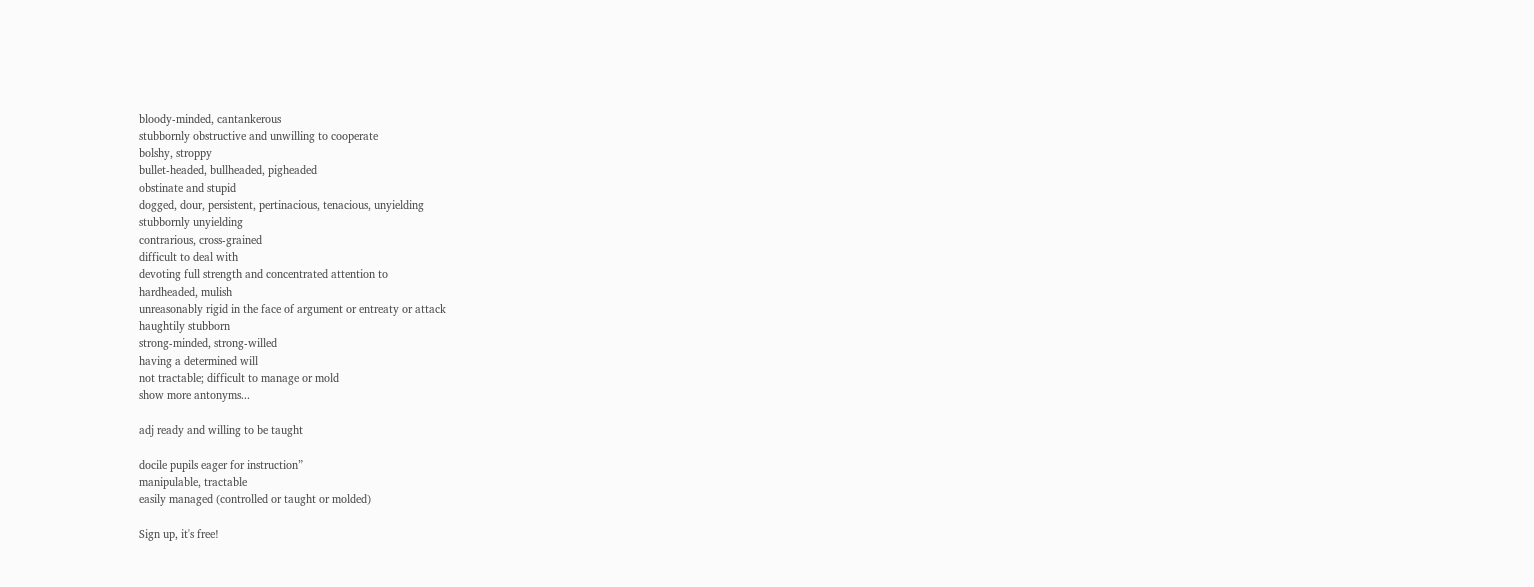bloody-minded, cantankerous
stubbornly obstructive and unwilling to cooperate
bolshy, stroppy
bullet-headed, bullheaded, pigheaded
obstinate and stupid
dogged, dour, persistent, pertinacious, tenacious, unyielding
stubbornly unyielding
contrarious, cross-grained
difficult to deal with
devoting full strength and concentrated attention to
hardheaded, mulish
unreasonably rigid in the face of argument or entreaty or attack
haughtily stubborn
strong-minded, strong-willed
having a determined will
not tractable; difficult to manage or mold
show more antonyms...

adj ready and willing to be taught

docile pupils eager for instruction”
manipulable, tractable
easily managed (controlled or taught or molded)

Sign up, it's free!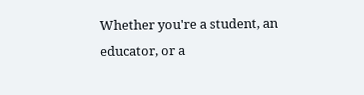Whether you're a student, an educator, or a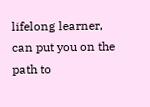lifelong learner, can put you on the path to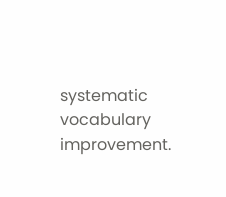systematic vocabulary improvement.